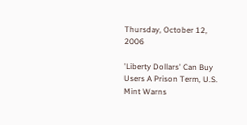Thursday, October 12, 2006

'Liberty Dollars' Can Buy Users A Prison Term, U.S. Mint Warns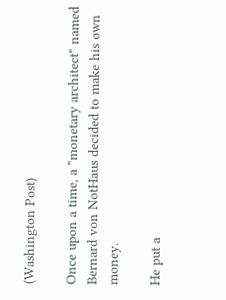(Washington Post)

Once upon a time, a "monetary architect" named Bernard von NotHaus decided to make his own money.

He put a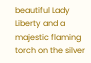beautiful Lady Liberty and a majestic flaming torch on the silver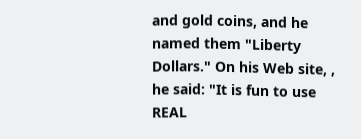and gold coins, and he named them "Liberty Dollars." On his Web site, , he said: "It is fun to use REAL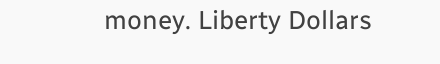money. Liberty Dollars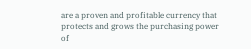are a proven and profitable currency that protects and grows the purchasing power of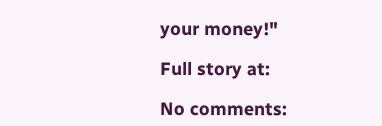your money!"

Full story at:

No comments: